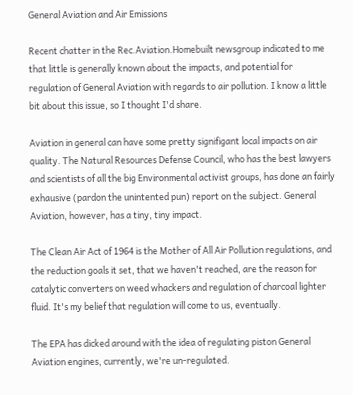General Aviation and Air Emissions

Recent chatter in the Rec.Aviation.Homebuilt newsgroup indicated to me that little is generally known about the impacts, and potential for regulation of General Aviation with regards to air pollution. I know a little bit about this issue, so I thought I'd share.

Aviation in general can have some pretty signifigant local impacts on air quality. The Natural Resources Defense Council, who has the best lawyers and scientists of all the big Environmental activist groups, has done an fairly exhausive (pardon the unintented pun) report on the subject. General Aviation, however, has a tiny, tiny impact.

The Clean Air Act of 1964 is the Mother of All Air Pollution regulations, and the reduction goals it set, that we haven't reached, are the reason for catalytic converters on weed whackers and regulation of charcoal lighter fluid. It's my belief that regulation will come to us, eventually.

The EPA has dicked around with the idea of regulating piston General Aviation engines, currently, we're un-regulated.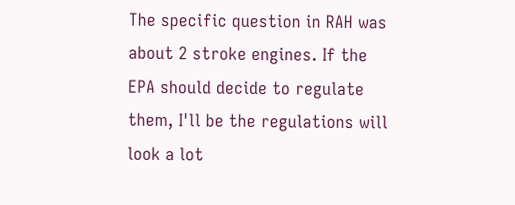The specific question in RAH was about 2 stroke engines. If the EPA should decide to regulate them, I'll be the regulations will look a lot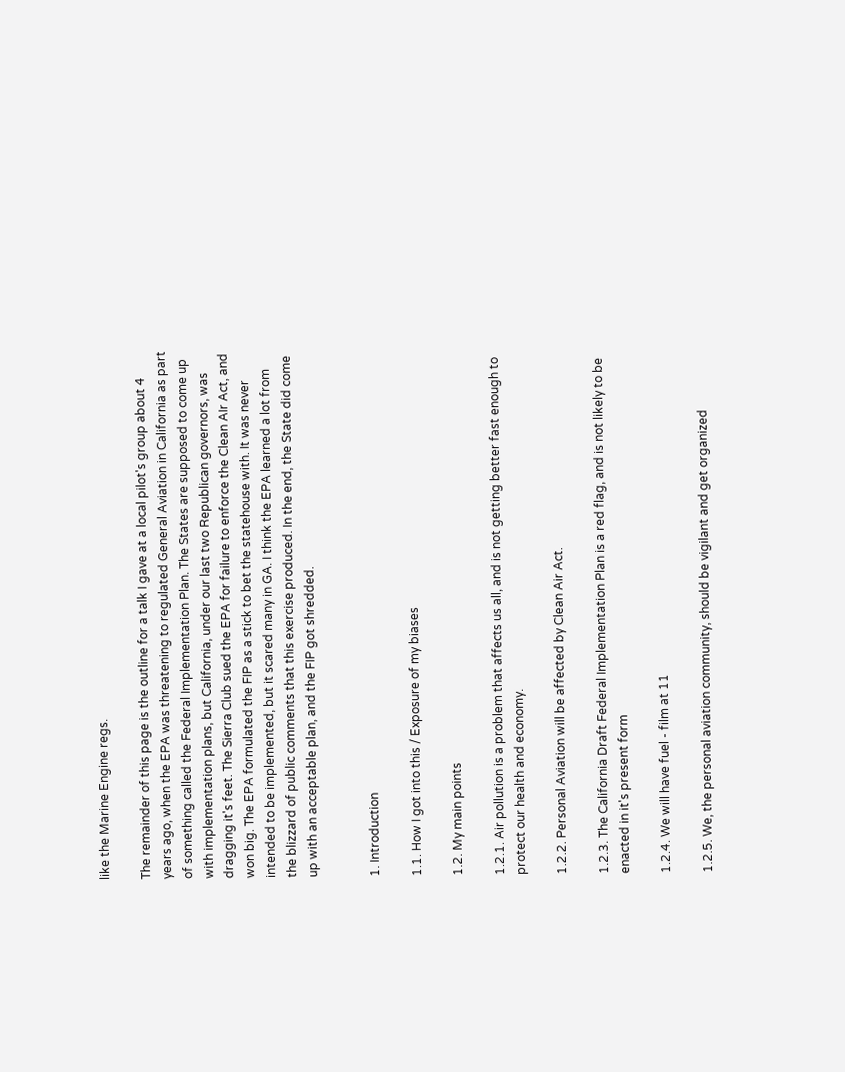like the Marine Engine regs.

The remainder of this page is the outline for a talk I gave at a local pilot's group about 4 years ago, when the EPA was threatening to regulated General Aviation in California as part of something called the Federal Implementation Plan. The States are supposed to come up with implementation plans, but California, under our last two Republican governors, was dragging it's feet. The Sierra Club sued the EPA for failure to enforce the Clean AIr Act, and won big. The EPA formulated the FIP as a stick to bet the statehouse with. It was never intended to be implemented, but it scared many in GA. I think the EPA learned a lot from the blizzard of public comments that this exercise produced. In the end, the State did come up with an acceptable plan, and the FIP got shredded.


1. Introduction

1.1. How I got into this / Exposure of my biases

1.2. My main points

1.2.1. Air pollution is a problem that affects us all, and is not getting better fast enough to protect our health and economy.

1.2.2. Personal Aviation will be affected by Clean Air Act.

1.2.3. The California Draft Federal Implementation Plan is a red flag, and is not likely to be enacted in it's present form

1.2.4. We will have fuel - film at 11

1.2.5. We, the personal aviation community, should be vigilant and get organized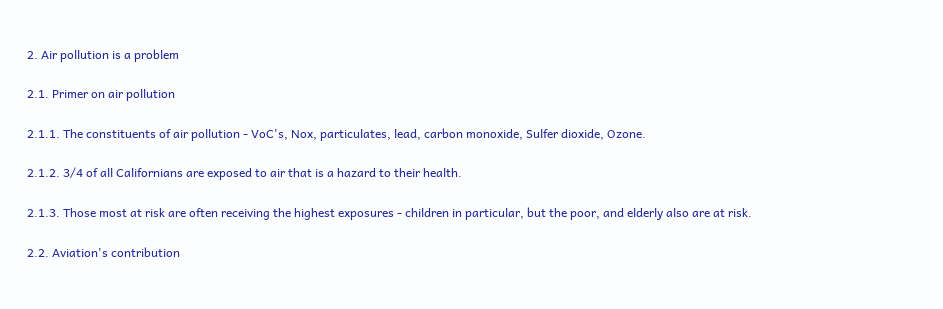2. Air pollution is a problem

2.1. Primer on air pollution

2.1.1. The constituents of air pollution - VoC's, Nox, particulates, lead, carbon monoxide, Sulfer dioxide, Ozone.

2.1.2. 3/4 of all Californians are exposed to air that is a hazard to their health.

2.1.3. Those most at risk are often receiving the highest exposures - children in particular, but the poor, and elderly also are at risk.

2.2. Aviation's contribution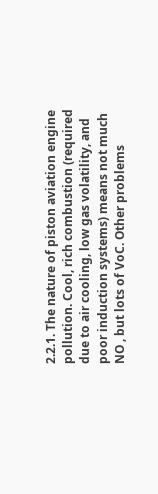2.2.1. The nature of piston aviation engine pollution. Cool, rich combustion (required due to air cooling, low gas volatility, and poor induction systems) means not much NO , but lots of VoC. Other problems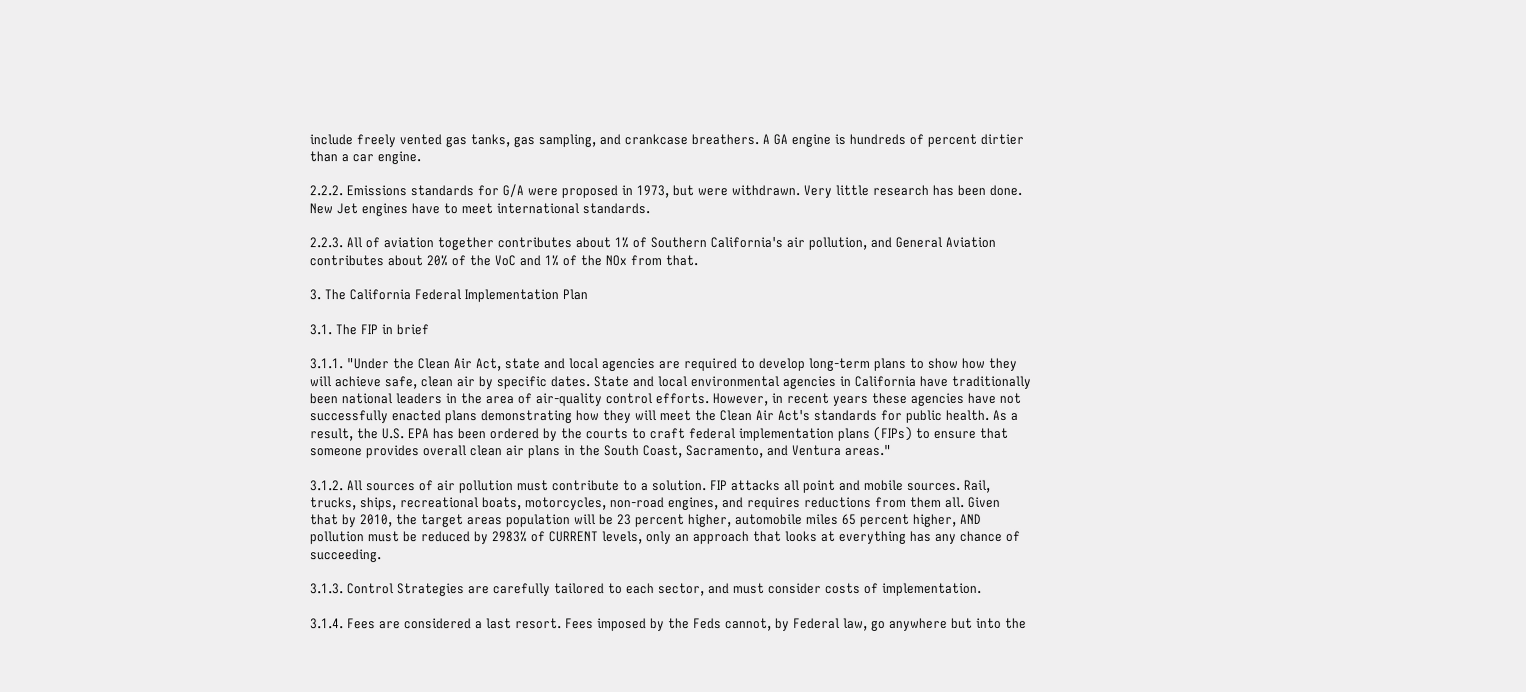include freely vented gas tanks, gas sampling, and crankcase breathers. A GA engine is hundreds of percent dirtier than a car engine.

2.2.2. Emissions standards for G/A were proposed in 1973, but were withdrawn. Very little research has been done. New Jet engines have to meet international standards.

2.2.3. All of aviation together contributes about 1% of Southern California's air pollution, and General Aviation contributes about 20% of the VoC and 1% of the NOx from that.

3. The California Federal Implementation Plan

3.1. The FIP in brief

3.1.1. "Under the Clean Air Act, state and local agencies are required to develop long-term plans to show how they will achieve safe, clean air by specific dates. State and local environmental agencies in California have traditionally been national leaders in the area of air-quality control efforts. However, in recent years these agencies have not successfully enacted plans demonstrating how they will meet the Clean Air Act's standards for public health. As a result, the U.S. EPA has been ordered by the courts to craft federal implementation plans (FIPs) to ensure that someone provides overall clean air plans in the South Coast, Sacramento, and Ventura areas."

3.1.2. All sources of air pollution must contribute to a solution. FIP attacks all point and mobile sources. Rail, trucks, ships, recreational boats, motorcycles, non-road engines, and requires reductions from them all. Given that by 2010, the target areas population will be 23 percent higher, automobile miles 65 percent higher, AND pollution must be reduced by 2983% of CURRENT levels, only an approach that looks at everything has any chance of succeeding.

3.1.3. Control Strategies are carefully tailored to each sector, and must consider costs of implementation.

3.1.4. Fees are considered a last resort. Fees imposed by the Feds cannot, by Federal law, go anywhere but into the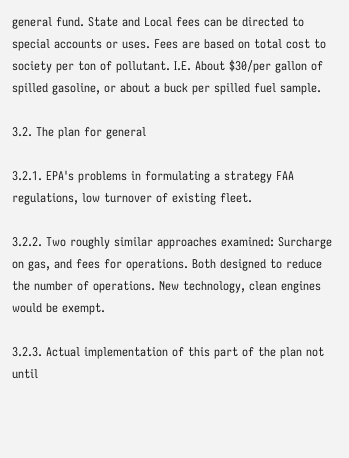general fund. State and Local fees can be directed to special accounts or uses. Fees are based on total cost to society per ton of pollutant. I.E. About $30/per gallon of spilled gasoline, or about a buck per spilled fuel sample.

3.2. The plan for general

3.2.1. EPA's problems in formulating a strategy FAA regulations, low turnover of existing fleet.

3.2.2. Two roughly similar approaches examined: Surcharge on gas, and fees for operations. Both designed to reduce the number of operations. New technology, clean engines would be exempt.

3.2.3. Actual implementation of this part of the plan not until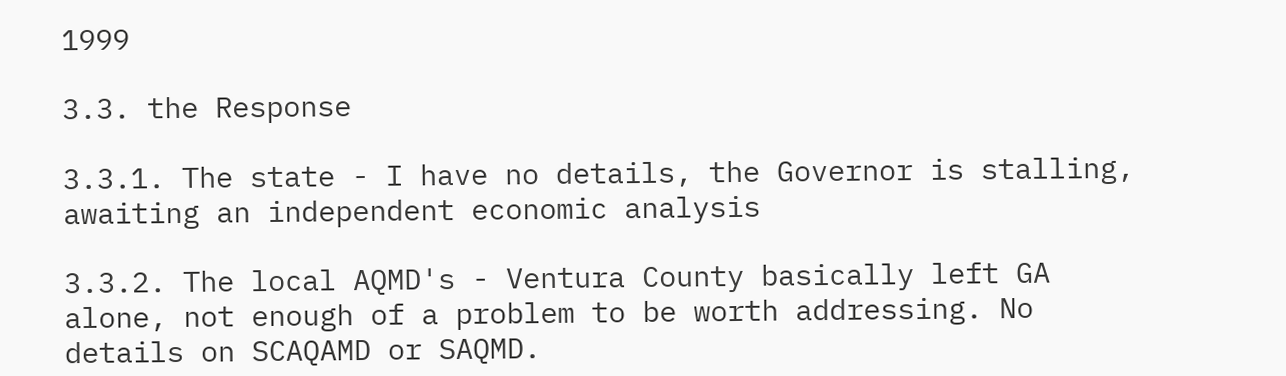1999

3.3. the Response

3.3.1. The state - I have no details, the Governor is stalling, awaiting an independent economic analysis

3.3.2. The local AQMD's - Ventura County basically left GA alone, not enough of a problem to be worth addressing. No details on SCAQAMD or SAQMD.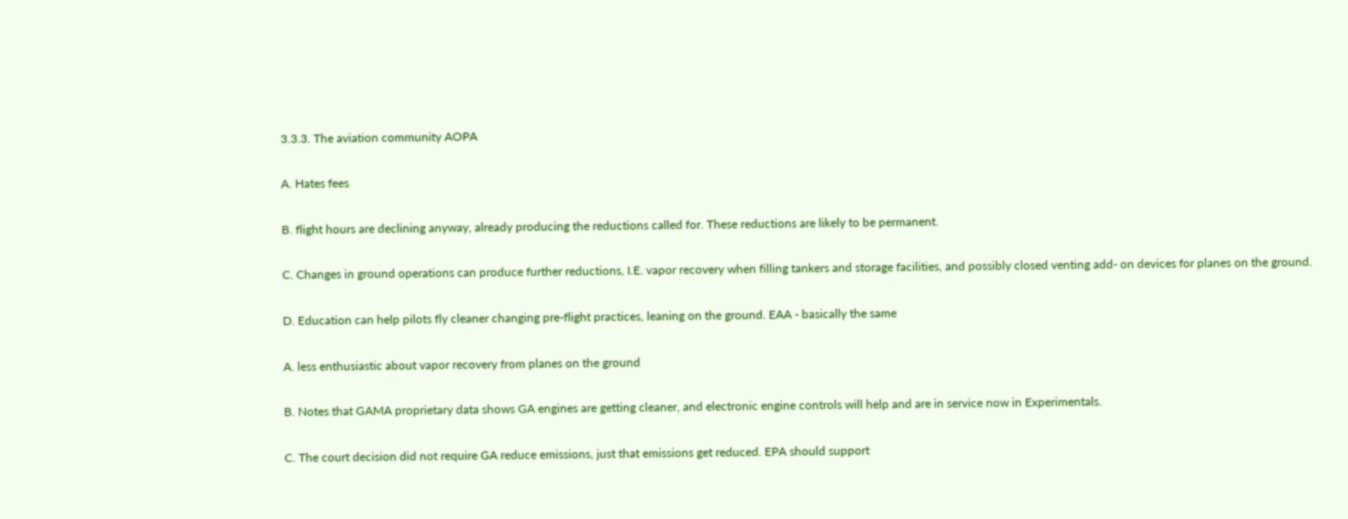3.3.3. The aviation community AOPA

A. Hates fees

B. flight hours are declining anyway, already producing the reductions called for. These reductions are likely to be permanent.

C. Changes in ground operations can produce further reductions, I.E. vapor recovery when filling tankers and storage facilities, and possibly closed venting add- on devices for planes on the ground.

D. Education can help pilots fly cleaner changing pre-flight practices, leaning on the ground. EAA - basically the same

A. less enthusiastic about vapor recovery from planes on the ground

B. Notes that GAMA proprietary data shows GA engines are getting cleaner, and electronic engine controls will help and are in service now in Experimentals.

C. The court decision did not require GA reduce emissions, just that emissions get reduced. EPA should support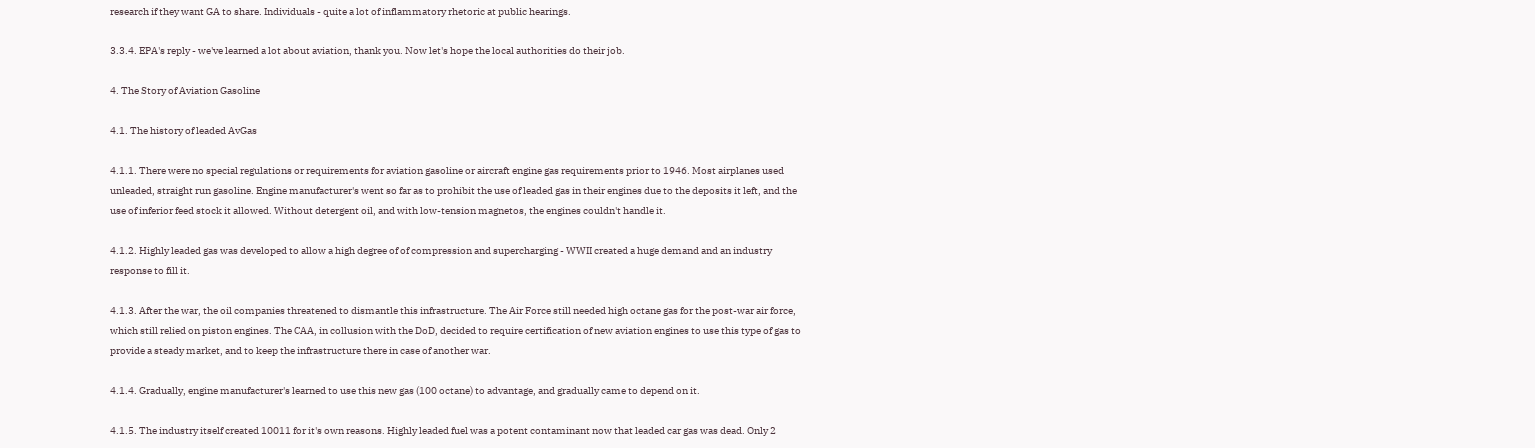research if they want GA to share. Individuals - quite a lot of inflammatory rhetoric at public hearings.

3.3.4. EPA's reply - we've learned a lot about aviation, thank you. Now let's hope the local authorities do their job.

4. The Story of Aviation Gasoline

4.1. The history of leaded AvGas

4.1.1. There were no special regulations or requirements for aviation gasoline or aircraft engine gas requirements prior to 1946. Most airplanes used unleaded, straight run gasoline. Engine manufacturer's went so far as to prohibit the use of leaded gas in their engines due to the deposits it left, and the use of inferior feed stock it allowed. Without detergent oil, and with low-tension magnetos, the engines couldn't handle it.

4.1.2. Highly leaded gas was developed to allow a high degree of of compression and supercharging - WWII created a huge demand and an industry response to fill it.

4.1.3. After the war, the oil companies threatened to dismantle this infrastructure. The Air Force still needed high octane gas for the post-war air force, which still relied on piston engines. The CAA, in collusion with the DoD, decided to require certification of new aviation engines to use this type of gas to provide a steady market, and to keep the infrastructure there in case of another war.

4.1.4. Gradually, engine manufacturer's learned to use this new gas (100 octane) to advantage, and gradually came to depend on it.

4.1.5. The industry itself created 10011 for it's own reasons. Highly leaded fuel was a potent contaminant now that leaded car gas was dead. Only 2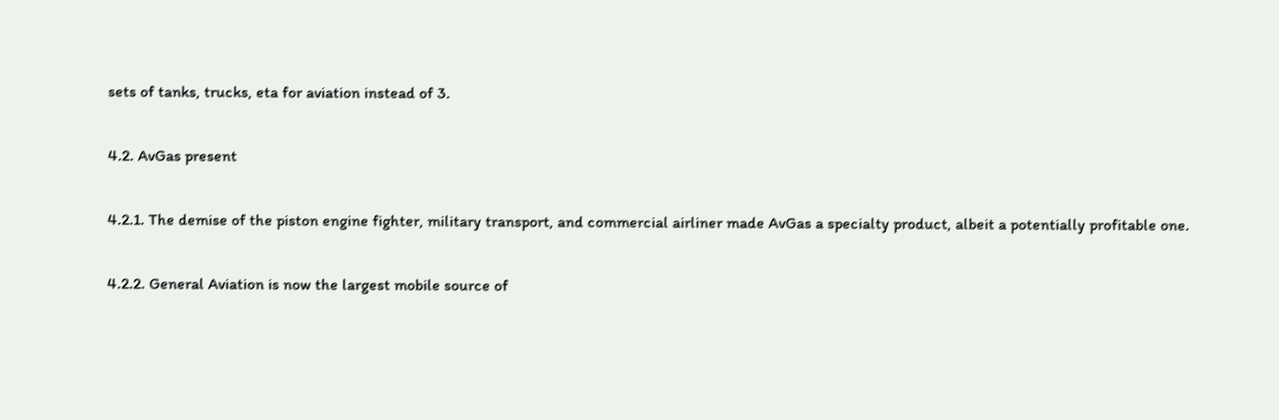sets of tanks, trucks, eta for aviation instead of 3.

4.2. AvGas present

4.2.1. The demise of the piston engine fighter, military transport, and commercial airliner made AvGas a specialty product, albeit a potentially profitable one.

4.2.2. General Aviation is now the largest mobile source of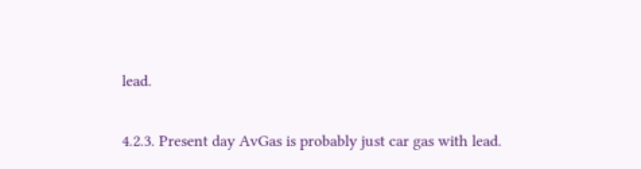lead.

4.2.3. Present day AvGas is probably just car gas with lead.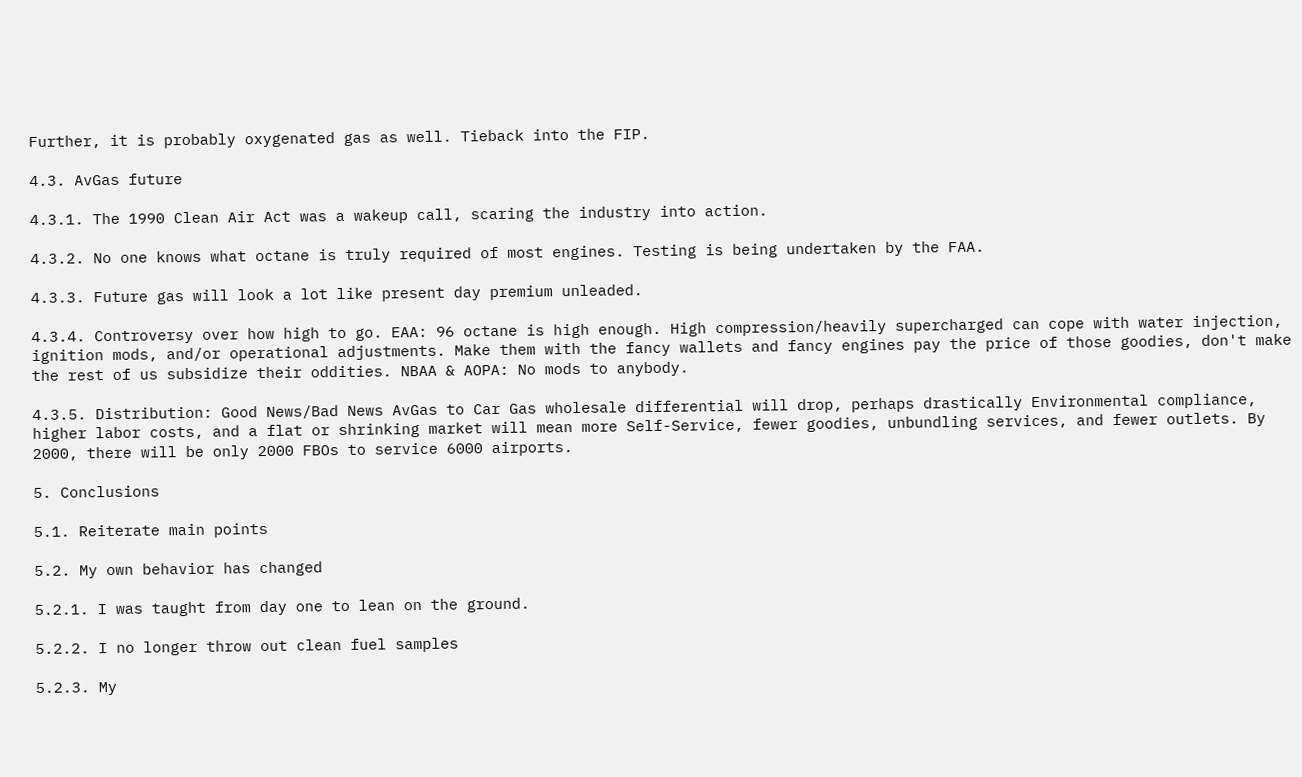Further, it is probably oxygenated gas as well. Tieback into the FIP.

4.3. AvGas future

4.3.1. The 1990 Clean Air Act was a wakeup call, scaring the industry into action.

4.3.2. No one knows what octane is truly required of most engines. Testing is being undertaken by the FAA.

4.3.3. Future gas will look a lot like present day premium unleaded.

4.3.4. Controversy over how high to go. EAA: 96 octane is high enough. High compression/heavily supercharged can cope with water injection, ignition mods, and/or operational adjustments. Make them with the fancy wallets and fancy engines pay the price of those goodies, don't make the rest of us subsidize their oddities. NBAA & AOPA: No mods to anybody.

4.3.5. Distribution: Good News/Bad News AvGas to Car Gas wholesale differential will drop, perhaps drastically Environmental compliance, higher labor costs, and a flat or shrinking market will mean more Self-Service, fewer goodies, unbundling services, and fewer outlets. By 2000, there will be only 2000 FBOs to service 6000 airports.

5. Conclusions

5.1. Reiterate main points

5.2. My own behavior has changed

5.2.1. I was taught from day one to lean on the ground.

5.2.2. I no longer throw out clean fuel samples

5.2.3. My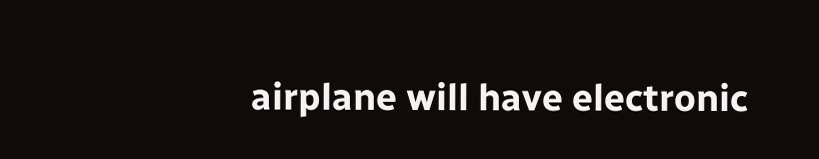airplane will have electronic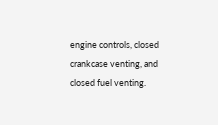engine controls, closed crankcase venting, and closed fuel venting.